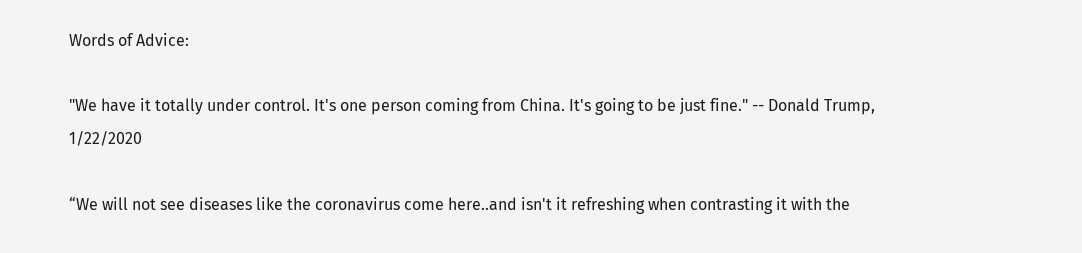Words of Advice:

"We have it totally under control. It's one person coming from China. It's going to be just fine." -- Donald Trump, 1/22/2020

“We will not see diseases like the coronavirus come here..and isn't it refreshing when contrasting it with the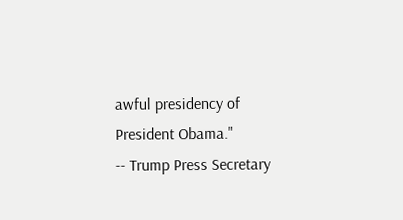awful presidency of President Obama."
-- Trump Press Secretary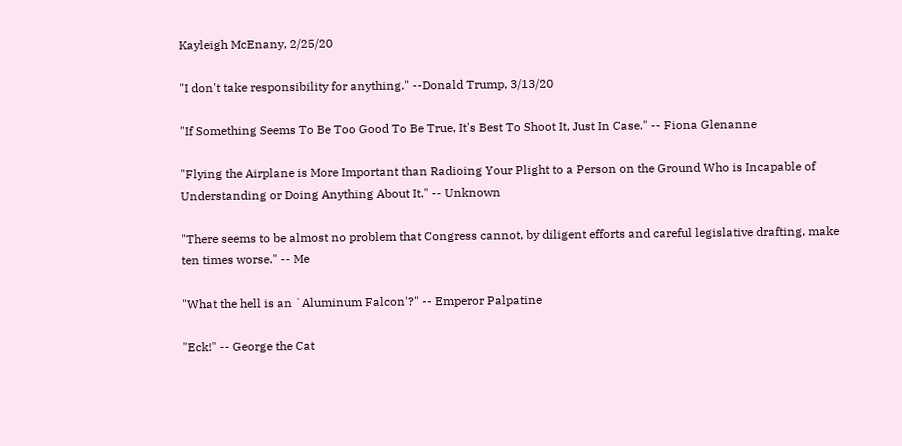Kayleigh McEnany, 2/25/20

"I don't take responsibility for anything." --Donald Trump, 3/13/20

"If Something Seems To Be Too Good To Be True, It's Best To Shoot It, Just In Case." -- Fiona Glenanne

"Flying the Airplane is More Important than Radioing Your Plight to a Person on the Ground Who is Incapable of Understanding or Doing Anything About It." -- Unknown

"There seems to be almost no problem that Congress cannot, by diligent efforts and careful legislative drafting, make ten times worse." -- Me

"What the hell is an `Aluminum Falcon'?" -- Emperor Palpatine

"Eck!" -- George the Cat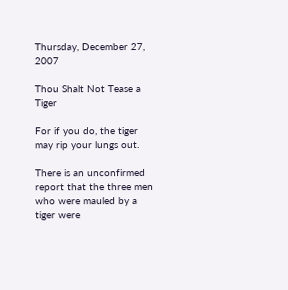Thursday, December 27, 2007

Thou Shalt Not Tease a Tiger

For if you do, the tiger may rip your lungs out.

There is an unconfirmed report that the three men who were mauled by a tiger were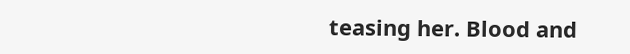teasing her. Blood and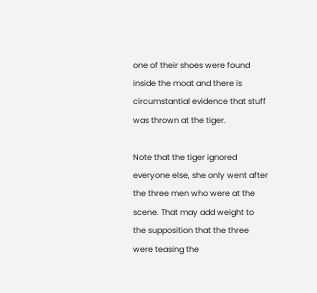one of their shoes were found inside the moat and there is circumstantial evidence that stuff was thrown at the tiger.

Note that the tiger ignored everyone else, she only went after the three men who were at the scene. That may add weight to the supposition that the three were teasing the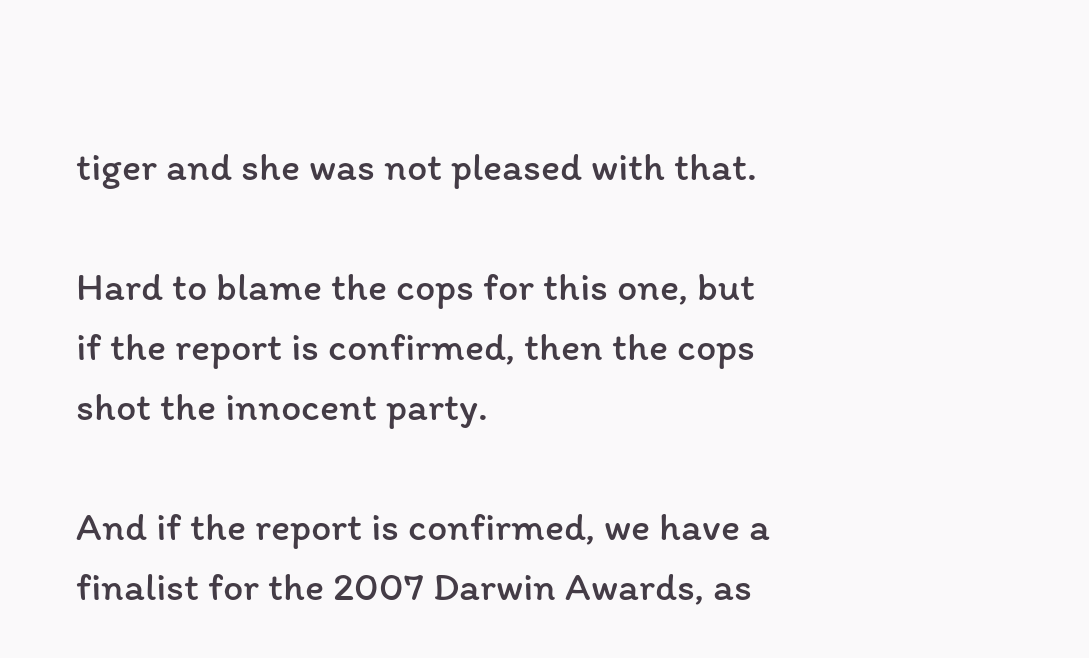tiger and she was not pleased with that.

Hard to blame the cops for this one, but if the report is confirmed, then the cops shot the innocent party.

And if the report is confirmed, we have a finalist for the 2007 Darwin Awards, as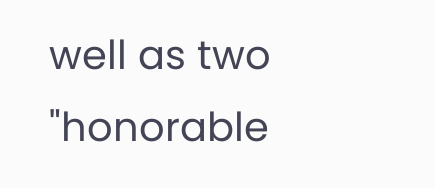well as two "honorable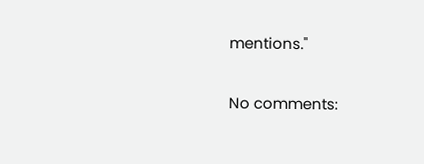mentions."

No comments: